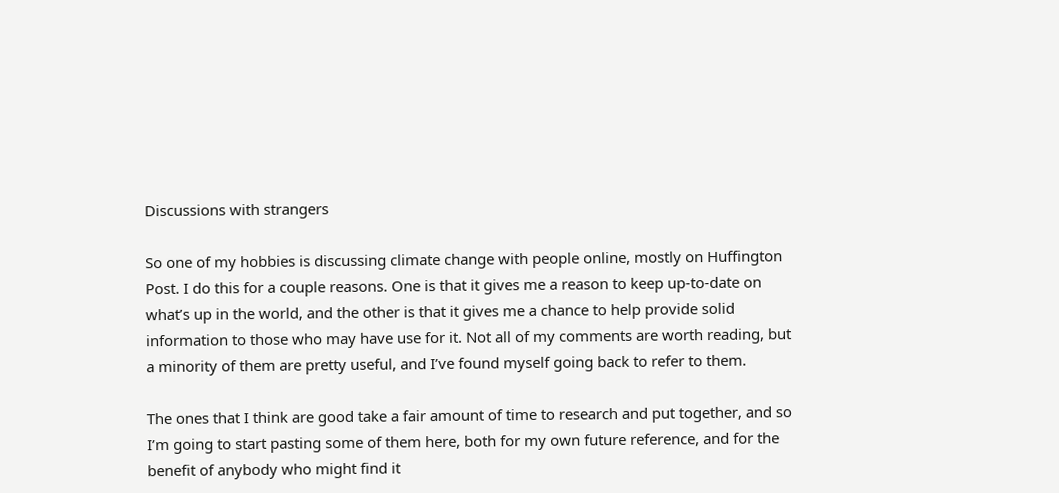Discussions with strangers

So one of my hobbies is discussing climate change with people online, mostly on Huffington Post. I do this for a couple reasons. One is that it gives me a reason to keep up-to-date on what’s up in the world, and the other is that it gives me a chance to help provide solid information to those who may have use for it. Not all of my comments are worth reading, but a minority of them are pretty useful, and I’ve found myself going back to refer to them.

The ones that I think are good take a fair amount of time to research and put together, and so I’m going to start pasting some of them here, both for my own future reference, and for the benefit of anybody who might find it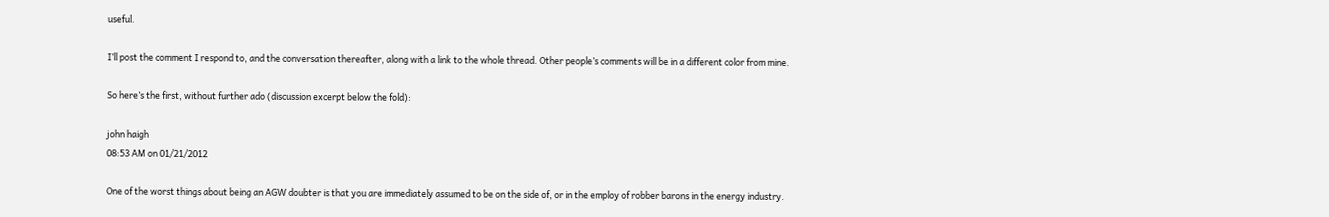useful.

I’ll post the comment I respond to, and the conversation thereafter, along with a link to the whole thread. Other people’s comments will be in a different color from mine.

So here’s the first, without further ado (discussion excerpt below the fold):

john haigh
08:53 AM on 01/21/2012

One of the worst things about being an AGW doubter is that you are immediately assumed to be on the side of, or in the employ of robber barons in the energy industry.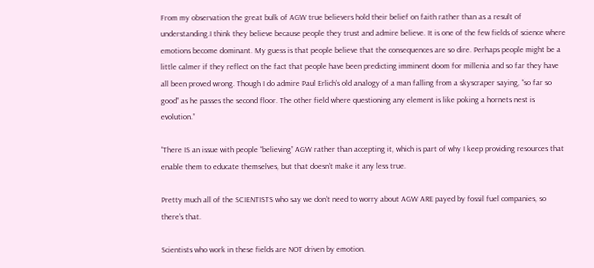From my observation the great bulk of AGW true believers hold their belief on faith rather than as a result of understanding.I think they believe because people they trust and admire believe. It is one of the few fields of science where emotions become dominant. My guess is that people believe that the consequences are so dire. Perhaps people might be a little calmer if they reflect on the fact that people have been predicting imminent doom for millenia and so far they have all been proved wrong. Though I do admire Paul Erlich’s old analogy of a man falling from a skyscraper saying, “so far so good” as he passes the second floor. The other field where questioning any element is like poking a hornets nest is evolution.”

“There IS an issue with people “believing” AGW rather than accepting it, which is part of why I keep providing resources that enable them to educate themselves, but that doesn’t make it any less true.

Pretty much all of the SCIENTISTS who say we don’t need to worry about AGW ARE payed by fossil fuel companies, so there’s that.

Scientists who work in these fields are NOT driven by emotion.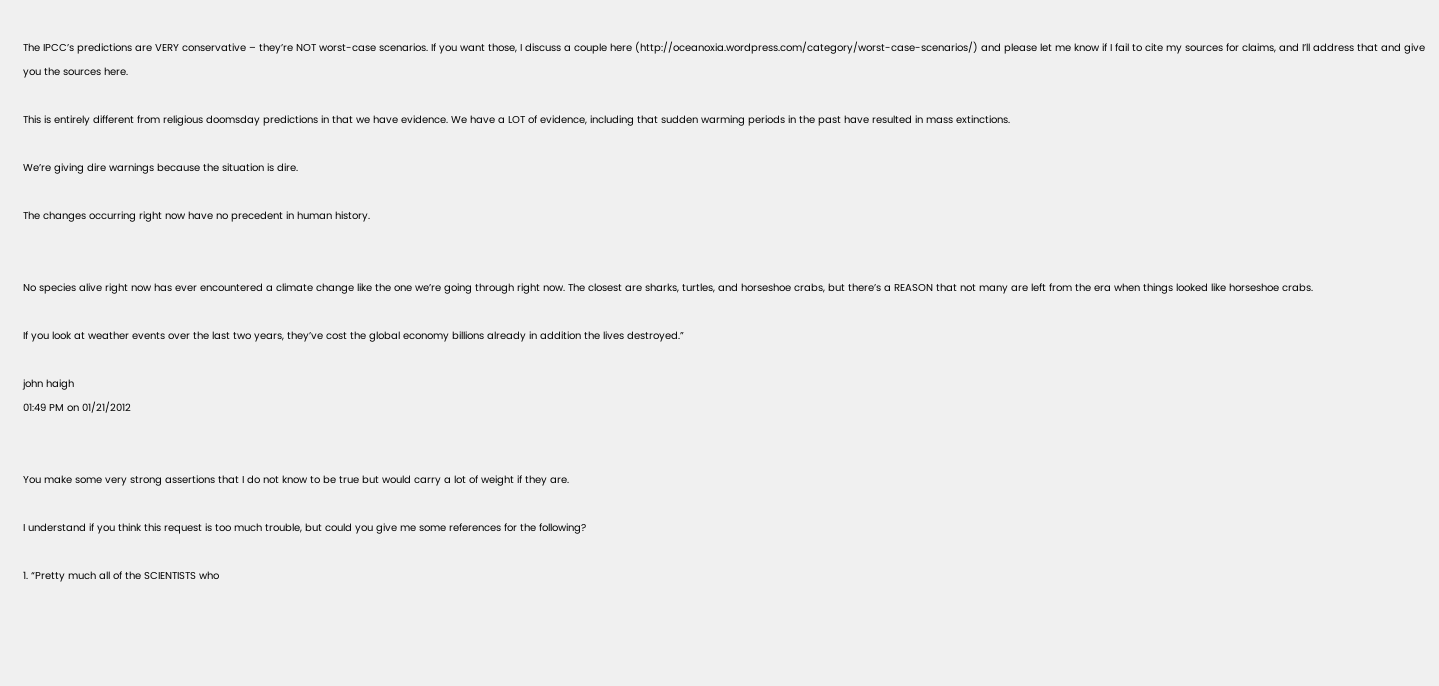The IPCC’s predictions are VERY conservative – they’re NOT worst-case scenarios. If you want those, I discuss a couple here (http://oceanoxia.wordpress.com/category/worst-case-scenarios/) and please let me know if I fail to cite my sources for claims, and I’ll address that and give you the sources here.

This is entirely different from religious doomsday predictions in that we have evidence. We have a LOT of evidence, including that sudden warming periods in the past have resulted in mass extinctions.

We’re giving dire warnings because the situation is dire.

The changes occurring right now have no precedent in human history.


No species alive right now has ever encountered a climate change like the one we’re going through right now. The closest are sharks, turtles, and horseshoe crabs, but there’s a REASON that not many are left from the era when things looked like horseshoe crabs.

If you look at weather events over the last two years, they’ve cost the global economy billions already in addition the lives destroyed.”

john haigh
01:49 PM on 01/21/2012


You make some very strong assertions that I do not know to be true but would carry a lot of weight if they are.

I understand if you think this request is too much trouble, but could you give me some references for the following?

1. “Pretty much all of the SCIENTISTS who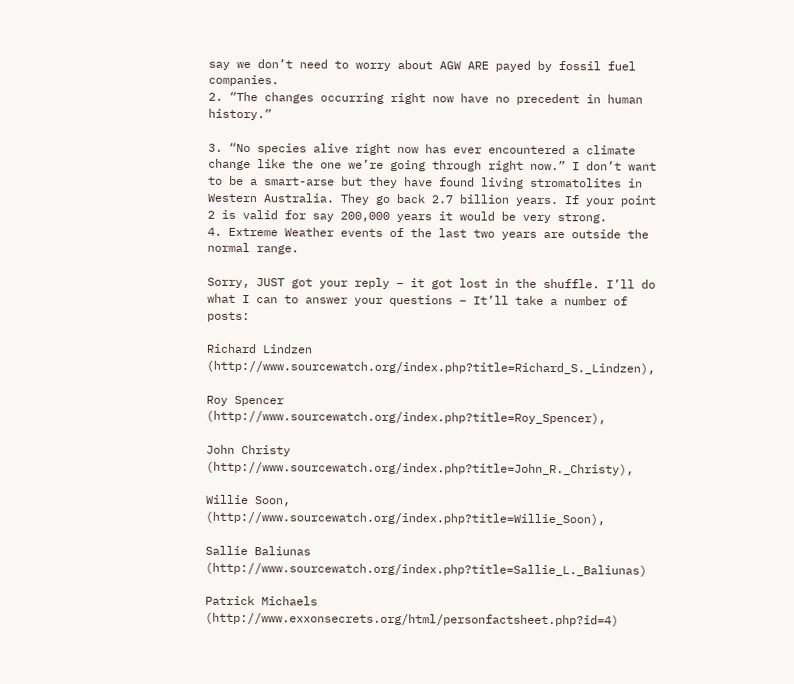say we don’t need to worry about AGW ARE payed by fossil fuel companies.
2. “The changes occurring right now have no precedent in human history.”

3. “No species alive right now has ever encountered a climate change like the one we’re going through right now.” I don’t want to be a smart-arse but they have found living stromatolites in Western Australia. They go back 2.7 billion years. If your point 2 is valid for say 200,000 years it would be very strong.
4. Extreme Weather events of the last two years are outside the normal range.

Sorry, JUST got your reply – it got lost in the shuffle. I’ll do what I can to answer your questions – It’ll take a number of posts:

Richard Lindzen (http://www.sourcewatch.org/index.php?title=Richard_S._Lindzen),

Roy Spencer (http://www.sourcewatch.org/index.php?title=Roy_Spencer),

John Christy (http://www.sourcewatch.org/index.php?title=John_R._Christy),

Willie Soon, (http://www.sourcewatch.org/index.php?title=Willie_Soon),

Sallie Baliunas (http://www.sourcewatch.org/index.php?title=Sallie_L._Baliunas)

Patrick Michaels (http://www.exxonsecrets.org/html/personfactsheet.php?id=4)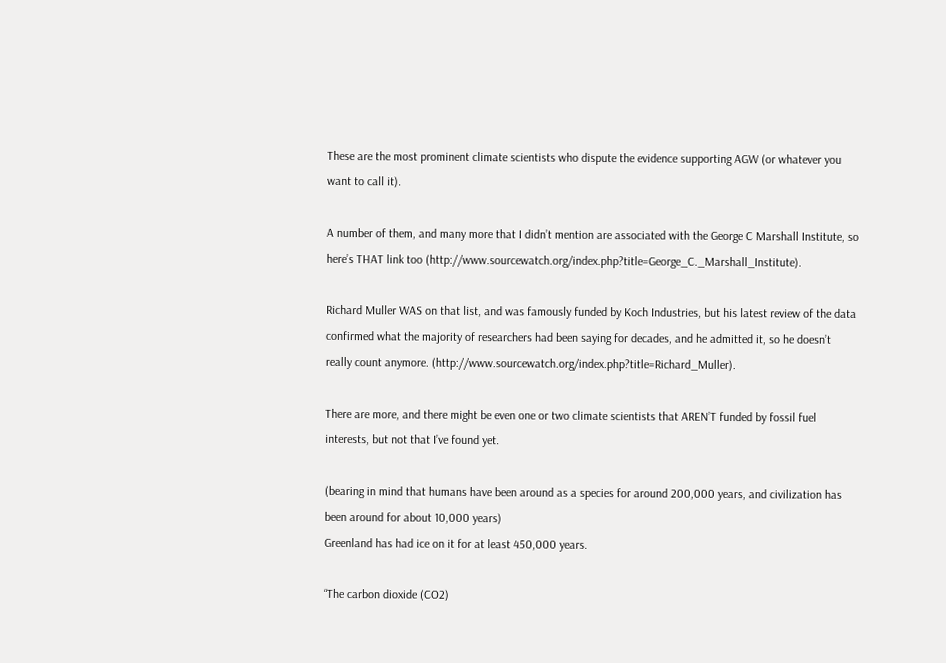These are the most prominent climate scientists who dispute the evidence supporting AGW (or whatever you want to call it).

A number of them, and many more that I didn’t mention are associated with the George C Marshall Institute, so here’s THAT link too (http://www.sourcewatch.org/index.php?title=George_C._Marshall_Institute).

Richard Muller WAS on that list, and was famously funded by Koch Industries, but his latest review of the data confirmed what the majority of researchers had been saying for decades, and he admitted it, so he doesn’t really count anymore. (http://www.sourcewatch.org/index.php?title=Richard_Muller).

There are more, and there might be even one or two climate scientists that AREN’T funded by fossil fuel interests, but not that I’ve found yet.

(bearing in mind that humans have been around as a species for around 200,000 years, and civilization has been around for about 10,000 years)
Greenland has had ice on it for at least 450,000 years.

“The carbon dioxide (CO2)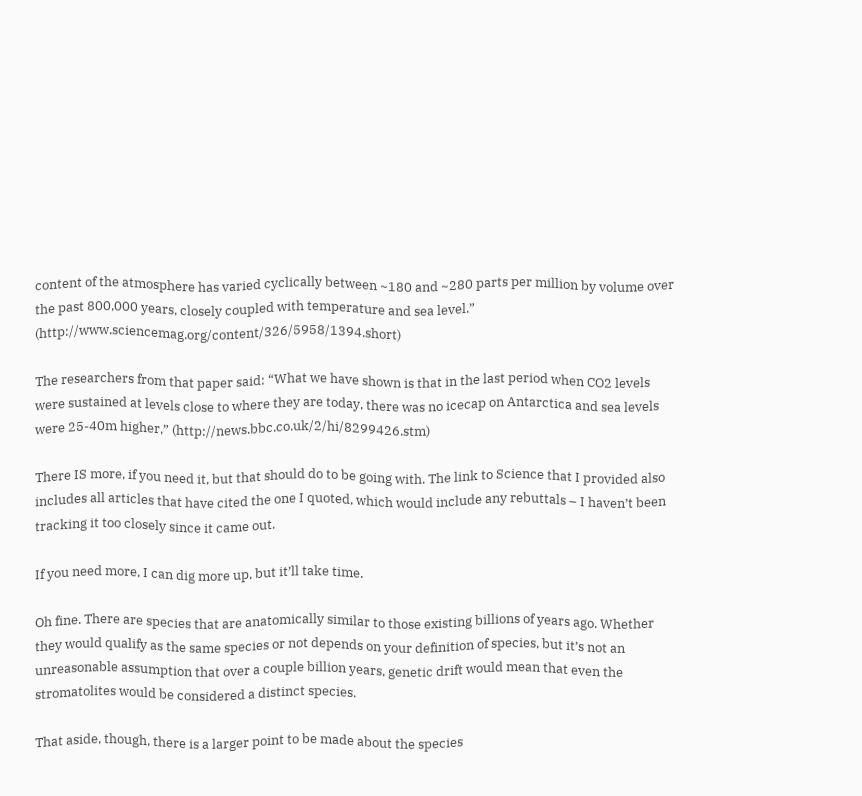content of the atmosphere has varied cyclically between ~180 and ~280 parts per million by volume over the past 800,000 years, closely coupled with temperature and sea level.” (http://www.sciencemag.org/content/326/5958/1394.short)

The researchers from that paper said: “What we have shown is that in the last period when CO2 levels were sustained at levels close to where they are today, there was no icecap on Antarctica and sea levels were 25-40m higher,” (http://news.bbc.co.uk/2/hi/8299426.stm)

There IS more, if you need it, but that should do to be going with. The link to Science that I provided also includes all articles that have cited the one I quoted, which would include any rebuttals – I haven’t been tracking it too closely since it came out.

If you need more, I can dig more up, but it’ll take time.

Oh fine. There are species that are anatomically similar to those existing billions of years ago. Whether they would qualify as the same species or not depends on your definition of species, but it’s not an unreasonable assumption that over a couple billion years, genetic drift would mean that even the stromatolites would be considered a distinct species.

That aside, though, there is a larger point to be made about the species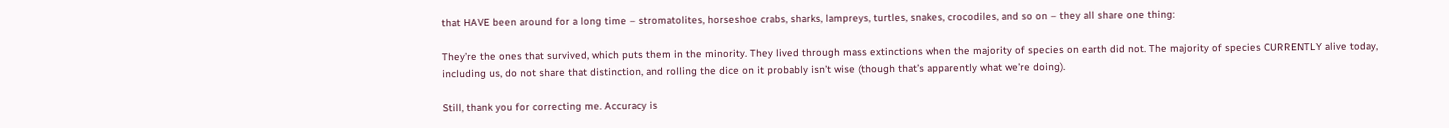that HAVE been around for a long time – stromatolites, horseshoe crabs, sharks, lampreys, turtles, snakes, crocodiles, and so on – they all share one thing:

They’re the ones that survived, which puts them in the minority. They lived through mass extinctions when the majority of species on earth did not. The majority of species CURRENTLY alive today, including us, do not share that distinction, and rolling the dice on it probably isn’t wise (though that’s apparently what we’re doing).

Still, thank you for correcting me. Accuracy is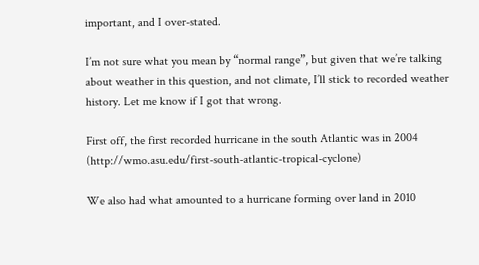important, and I over-stated.

I’m not sure what you mean by “normal range”, but given that we’re talking about weather in this question, and not climate, I’ll stick to recorded weather history. Let me know if I got that wrong.

First off, the first recorded hurricane in the south Atlantic was in 2004 (http://wmo.asu.edu/first-south-atlantic-tropical-cyclone)

We also had what amounted to a hurricane forming over land in 2010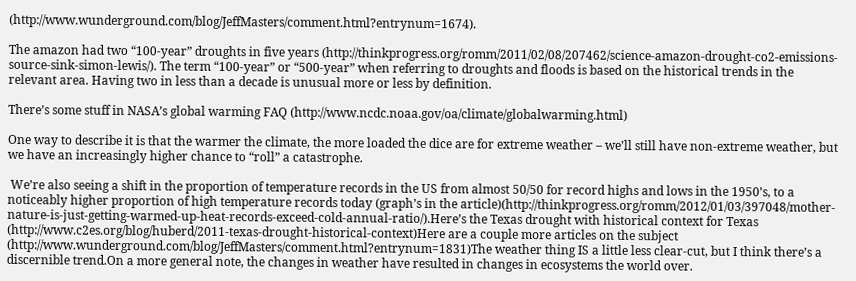(http://www.wunderground.com/blog/JeffMasters/comment.html?entrynum=1674).

The amazon had two “100-year” droughts in five years (http://thinkprogress.org/romm/2011/02/08/207462/science-amazon-drought-co2-emissions-source-sink-simon-lewis/). The term “100-year” or “500-year” when referring to droughts and floods is based on the historical trends in the relevant area. Having two in less than a decade is unusual more or less by definition.

There’s some stuff in NASA’s global warming FAQ (http://www.ncdc.noaa.gov/oa/climate/globalwarming.html)

One way to describe it is that the warmer the climate, the more loaded the dice are for extreme weather – we’ll still have non-extreme weather, but we have an increasingly higher chance to “roll” a catastrophe.

 We’re also seeing a shift in the proportion of temperature records in the US from almost 50/50 for record highs and lows in the 1950’s, to a noticeably higher proportion of high temperature records today (graph’s in the article)(http://thinkprogress.org/romm/2012/01/03/397048/mother-nature-is-just-getting-warmed-up-heat-records-exceed-cold-annual-ratio/).Here’s the Texas drought with historical context for Texas (http://www.c2es.org/blog/huberd/2011-texas-drought-historical-context)Here are a couple more articles on the subject (http://www.wunderground.com/blog/JeffMasters/comment.html?entrynum=1831)The weather thing IS a little less clear-cut, but I think there’s a discernible trend.On a more general note, the changes in weather have resulted in changes in ecosystems the world over.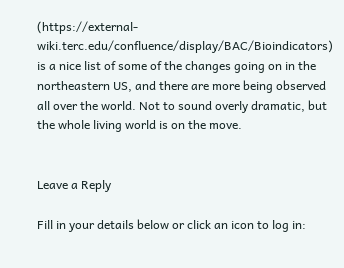(https://external-wiki.terc.edu/confluence/display/BAC/Bioindicators) is a nice list of some of the changes going on in the northeastern US, and there are more being observed all over the world. Not to sound overly dramatic, but the whole living world is on the move.


Leave a Reply

Fill in your details below or click an icon to log in: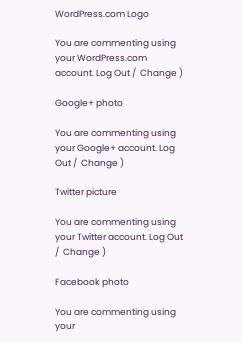WordPress.com Logo

You are commenting using your WordPress.com account. Log Out /  Change )

Google+ photo

You are commenting using your Google+ account. Log Out /  Change )

Twitter picture

You are commenting using your Twitter account. Log Out /  Change )

Facebook photo

You are commenting using your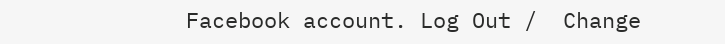Facebook account. Log Out /  Change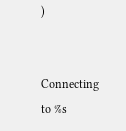)


Connecting to %s